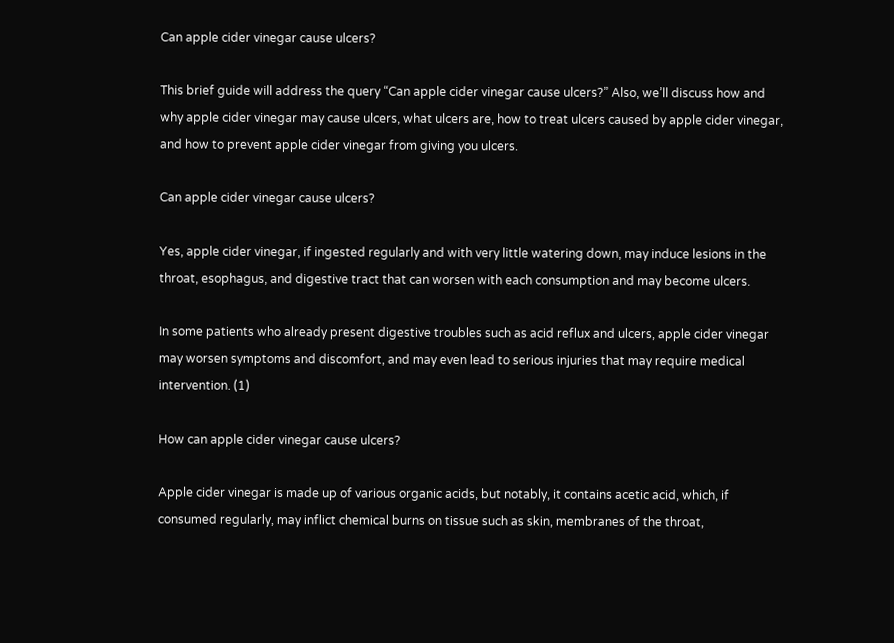Can apple cider vinegar cause ulcers?

This brief guide will address the query “Can apple cider vinegar cause ulcers?” Also, we’ll discuss how and why apple cider vinegar may cause ulcers, what ulcers are, how to treat ulcers caused by apple cider vinegar, and how to prevent apple cider vinegar from giving you ulcers.

Can apple cider vinegar cause ulcers?

Yes, apple cider vinegar, if ingested regularly and with very little watering down, may induce lesions in the throat, esophagus, and digestive tract that can worsen with each consumption and may become ulcers.

In some patients who already present digestive troubles such as acid reflux and ulcers, apple cider vinegar may worsen symptoms and discomfort, and may even lead to serious injuries that may require medical intervention. (1)

How can apple cider vinegar cause ulcers?

Apple cider vinegar is made up of various organic acids, but notably, it contains acetic acid, which, if consumed regularly, may inflict chemical burns on tissue such as skin, membranes of the throat,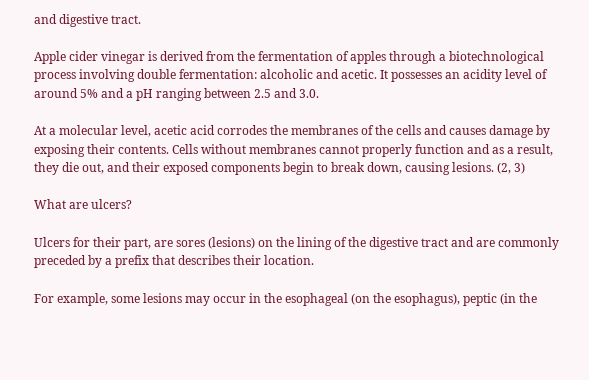and digestive tract.

Apple cider vinegar is derived from the fermentation of apples through a biotechnological process involving double fermentation: alcoholic and acetic. It possesses an acidity level of around 5% and a pH ranging between 2.5 and 3.0.

At a molecular level, acetic acid corrodes the membranes of the cells and causes damage by exposing their contents. Cells without membranes cannot properly function and as a result, they die out, and their exposed components begin to break down, causing lesions. (2, 3)

What are ulcers?

Ulcers for their part, are sores (lesions) on the lining of the digestive tract and are commonly preceded by a prefix that describes their location.

For example, some lesions may occur in the esophageal (on the esophagus), peptic (in the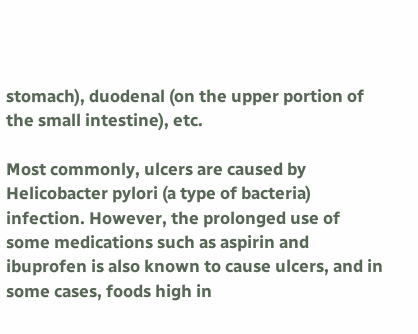stomach), duodenal (on the upper portion of the small intestine), etc.

Most commonly, ulcers are caused by Helicobacter pylori (a type of bacteria) infection. However, the prolonged use of some medications such as aspirin and ibuprofen is also known to cause ulcers, and in some cases, foods high in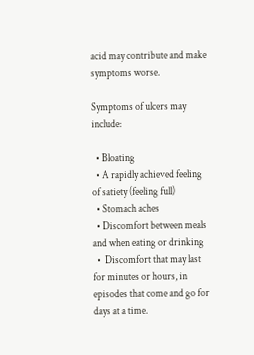acid may contribute and make symptoms worse.

Symptoms of ulcers may include:

  • Bloating
  • A rapidly achieved feeling of satiety (feeling full)
  • Stomach aches
  • Discomfort between meals and when eating or drinking
  •  Discomfort that may last for minutes or hours, in episodes that come and go for days at a time.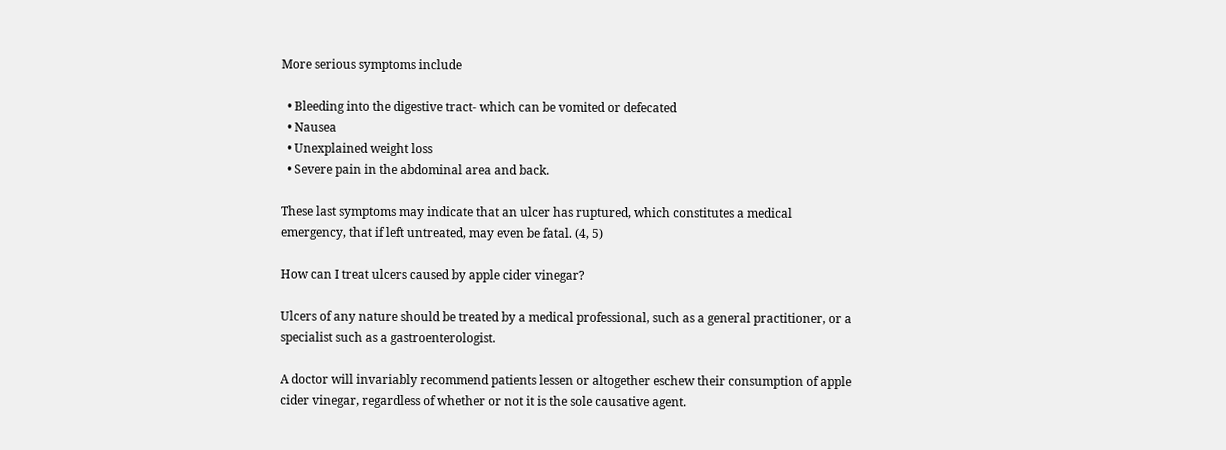More serious symptoms include

  • Bleeding into the digestive tract- which can be vomited or defecated
  • Nausea
  • Unexplained weight loss
  • Severe pain in the abdominal area and back.

These last symptoms may indicate that an ulcer has ruptured, which constitutes a medical emergency, that if left untreated, may even be fatal. (4, 5)

How can I treat ulcers caused by apple cider vinegar?

Ulcers of any nature should be treated by a medical professional, such as a general practitioner, or a specialist such as a gastroenterologist.

A doctor will invariably recommend patients lessen or altogether eschew their consumption of apple cider vinegar, regardless of whether or not it is the sole causative agent.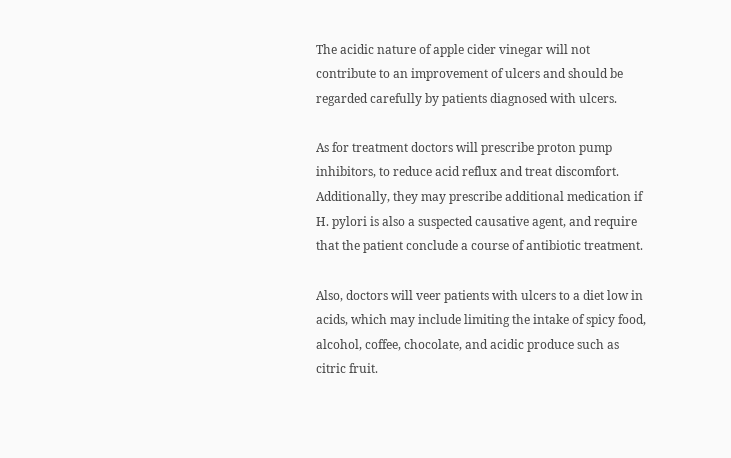The acidic nature of apple cider vinegar will not contribute to an improvement of ulcers and should be regarded carefully by patients diagnosed with ulcers.

As for treatment doctors will prescribe proton pump inhibitors, to reduce acid reflux and treat discomfort. Additionally, they may prescribe additional medication if H. pylori is also a suspected causative agent, and require that the patient conclude a course of antibiotic treatment.

Also, doctors will veer patients with ulcers to a diet low in acids, which may include limiting the intake of spicy food, alcohol, coffee, chocolate, and acidic produce such as citric fruit.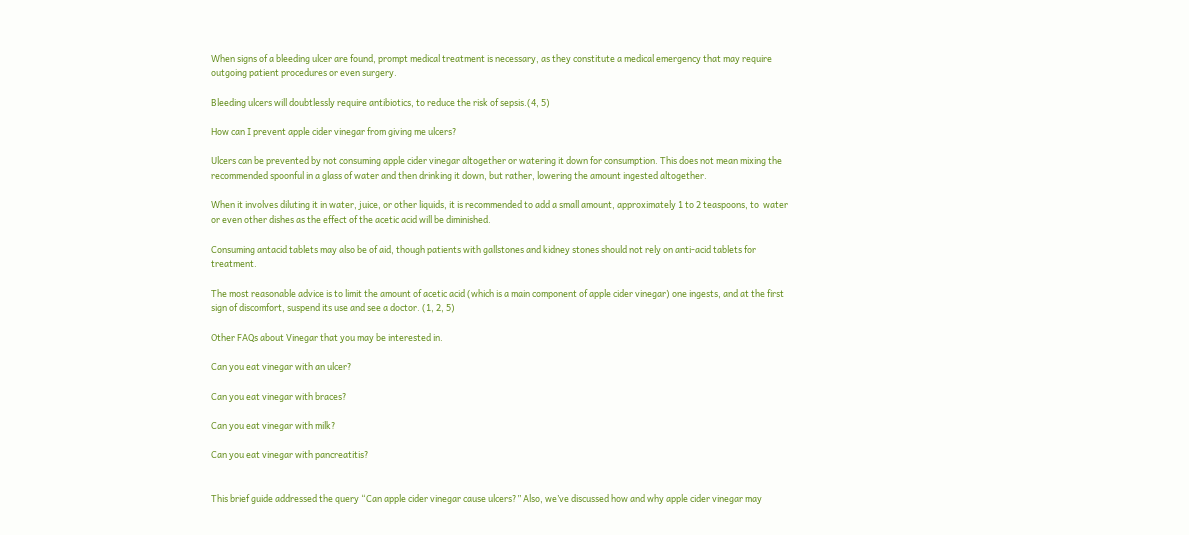When signs of a bleeding ulcer are found, prompt medical treatment is necessary, as they constitute a medical emergency that may require outgoing patient procedures or even surgery.

Bleeding ulcers will doubtlessly require antibiotics, to reduce the risk of sepsis.(4, 5)

How can I prevent apple cider vinegar from giving me ulcers?

Ulcers can be prevented by not consuming apple cider vinegar altogether or watering it down for consumption. This does not mean mixing the recommended spoonful in a glass of water and then drinking it down, but rather, lowering the amount ingested altogether.

When it involves diluting it in water, juice, or other liquids, it is recommended to add a small amount, approximately 1 to 2 teaspoons, to  water or even other dishes as the effect of the acetic acid will be diminished.

Consuming antacid tablets may also be of aid, though patients with gallstones and kidney stones should not rely on anti-acid tablets for treatment.

The most reasonable advice is to limit the amount of acetic acid (which is a main component of apple cider vinegar) one ingests, and at the first sign of discomfort, suspend its use and see a doctor. (1, 2, 5)

Other FAQs about Vinegar that you may be interested in.

Can you eat vinegar with an ulcer?

Can you eat vinegar with braces?

Can you eat vinegar with milk?

Can you eat vinegar with pancreatitis?


This brief guide addressed the query “Can apple cider vinegar cause ulcers?” Also, we’ve discussed how and why apple cider vinegar may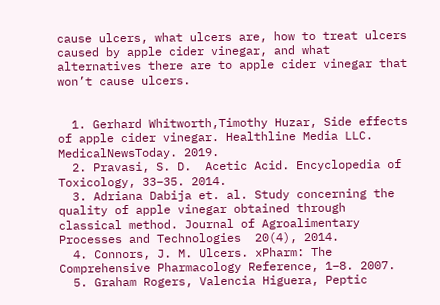cause ulcers, what ulcers are, how to treat ulcers caused by apple cider vinegar, and what alternatives there are to apple cider vinegar that won’t cause ulcers.


  1. Gerhard Whitworth,Timothy Huzar, Side effects of apple cider vinegar. Healthline Media LLC. MedicalNewsToday. 2019.
  2. Pravasi, S. D.  Acetic Acid. Encyclopedia of Toxicology, 33–35. 2014.
  3. Adriana Dabija et. al. Study concerning the quality of apple vinegar obtained through classical method. Journal of Agroalimentary Processes and Technologies  20(4), 2014.
  4. Connors, J. M. Ulcers. xPharm: The Comprehensive Pharmacology Reference, 1–8. 2007.
  5. Graham Rogers, Valencia Higuera, Peptic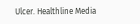Ulcer. Healthline Media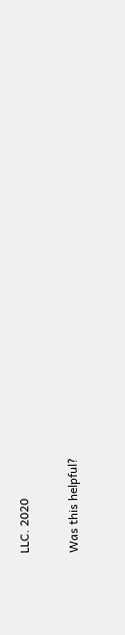LLC. 2020

Was this helpful?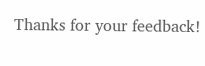Thanks for your feedback!